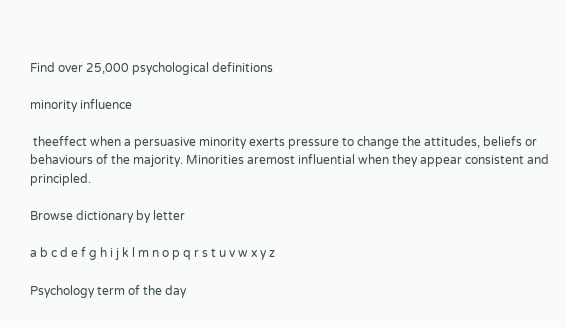Find over 25,000 psychological definitions

minority influence

 theeffect when a persuasive minority exerts pressure to change the attitudes, beliefs or behaviours of the majority. Minorities aremost influential when they appear consistent and principled.

Browse dictionary by letter

a b c d e f g h i j k l m n o p q r s t u v w x y z

Psychology term of the day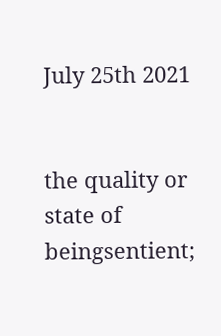July 25th 2021


the quality or state of beingsentient;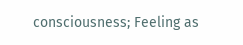consciousness; Feeling as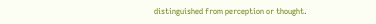distinguished from perception or thought.